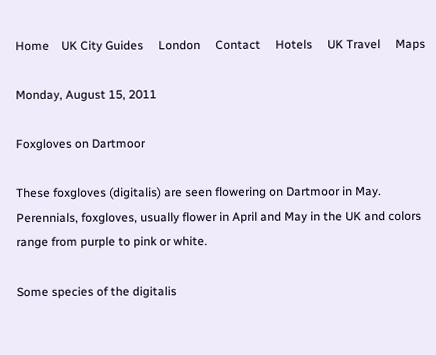Home    UK City Guides     London     Contact     Hotels     UK Travel     Maps

Monday, August 15, 2011

Foxgloves on Dartmoor

These foxgloves (digitalis) are seen flowering on Dartmoor in May. Perennials, foxgloves, usually flower in April and May in the UK and colors range from purple to pink or white.

Some species of the digitalis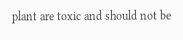plant are toxic and should not be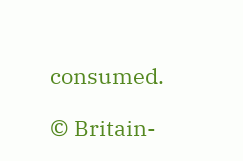consumed.

© Britain-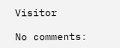Visitor

No comments: